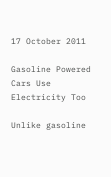17 October 2011

Gasoline Powered Cars Use Electricity Too

Unlike gasoline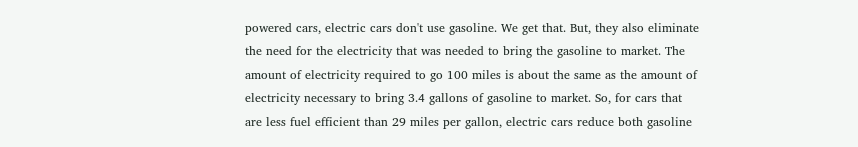powered cars, electric cars don't use gasoline. We get that. But, they also eliminate the need for the electricity that was needed to bring the gasoline to market. The amount of electricity required to go 100 miles is about the same as the amount of electricity necessary to bring 3.4 gallons of gasoline to market. So, for cars that are less fuel efficient than 29 miles per gallon, electric cars reduce both gasoline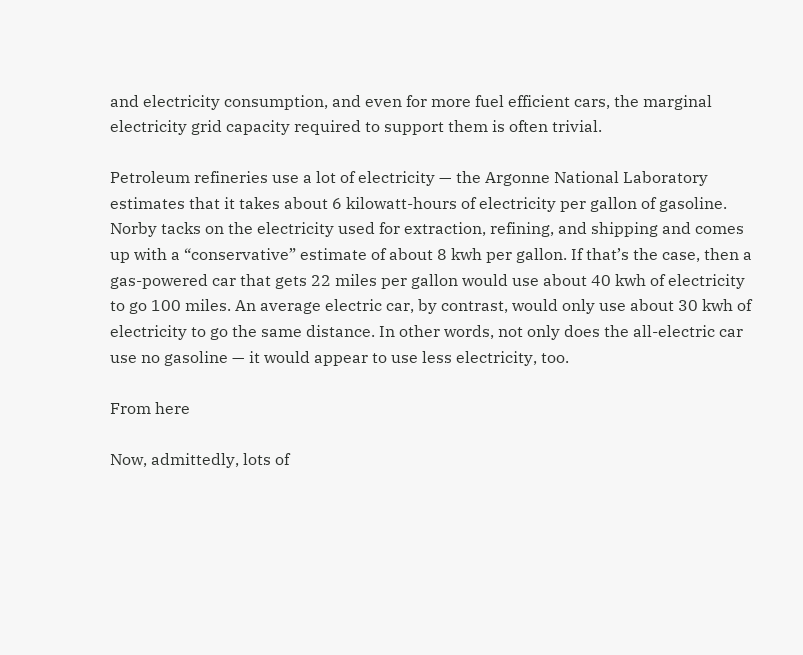and electricity consumption, and even for more fuel efficient cars, the marginal electricity grid capacity required to support them is often trivial.

Petroleum refineries use a lot of electricity — the Argonne National Laboratory estimates that it takes about 6 kilowatt-hours of electricity per gallon of gasoline. Norby tacks on the electricity used for extraction, refining, and shipping and comes up with a “conservative” estimate of about 8 kwh per gallon. If that’s the case, then a gas-powered car that gets 22 miles per gallon would use about 40 kwh of electricity to go 100 miles. An average electric car, by contrast, would only use about 30 kwh of electricity to go the same distance. In other words, not only does the all-electric car use no gasoline — it would appear to use less electricity, too.

From here

Now, admittedly, lots of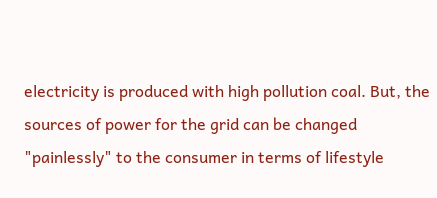electricity is produced with high pollution coal. But, the sources of power for the grid can be changed "painlessly" to the consumer in terms of lifestyle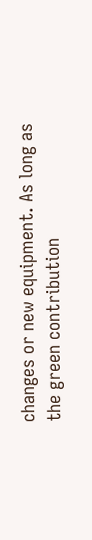changes or new equipment. As long as the green contribution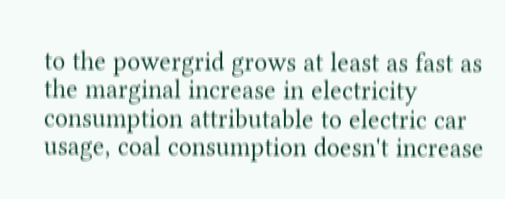to the powergrid grows at least as fast as the marginal increase in electricity consumption attributable to electric car usage, coal consumption doesn't increase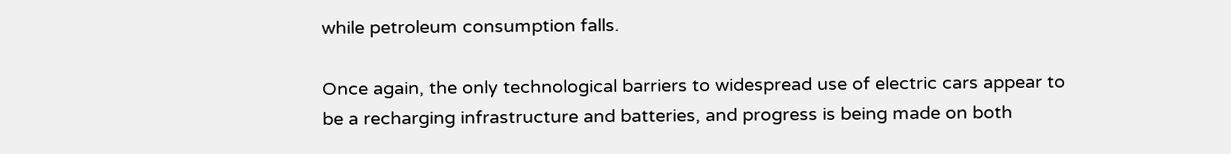while petroleum consumption falls.

Once again, the only technological barriers to widespread use of electric cars appear to be a recharging infrastructure and batteries, and progress is being made on both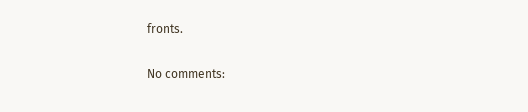fronts.

No comments: